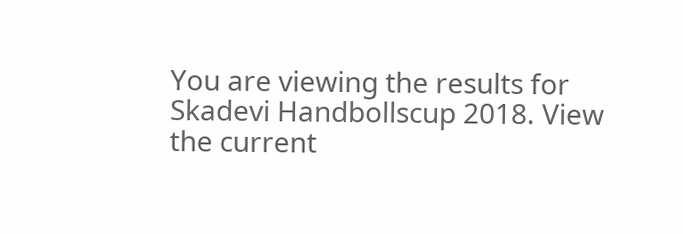You are viewing the results for Skadevi Handbollscup 2018. View the current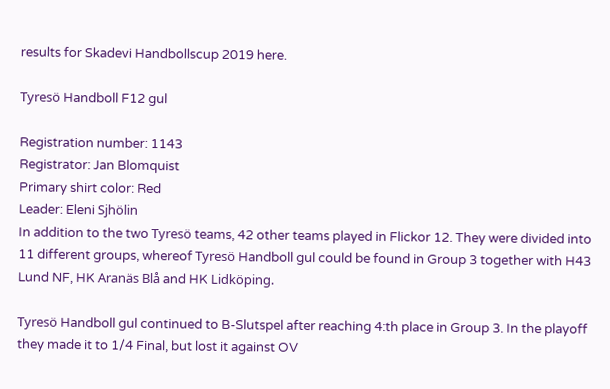results for Skadevi Handbollscup 2019 here.

Tyresö Handboll F12 gul

Registration number: 1143
Registrator: Jan Blomquist
Primary shirt color: Red
Leader: Eleni Sjhölin
In addition to the two Tyresö teams, 42 other teams played in Flickor 12. They were divided into 11 different groups, whereof Tyresö Handboll gul could be found in Group 3 together with H43 Lund NF, HK Aranäs Blå and HK Lidköping.

Tyresö Handboll gul continued to B-Slutspel after reaching 4:th place in Group 3. In the playoff they made it to 1/4 Final, but lost it against OV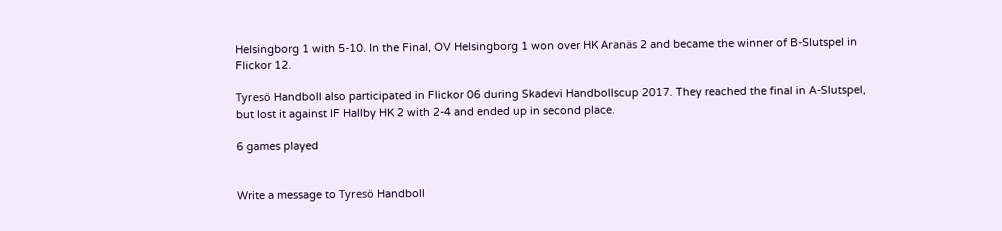Helsingborg 1 with 5-10. In the Final, OV Helsingborg 1 won over HK Aranäs 2 and became the winner of B-Slutspel in Flickor 12.

Tyresö Handboll also participated in Flickor 06 during Skadevi Handbollscup 2017. They reached the final in A-Slutspel, but lost it against IF Hallby HK 2 with 2-4 and ended up in second place.

6 games played


Write a message to Tyresö Handboll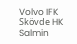Volvo IFK Skövde HK Salmin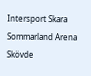Intersport Skara Sommarland Arena Skövde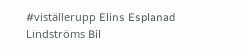#viställerupp Elins Esplanad Lindströms Bil